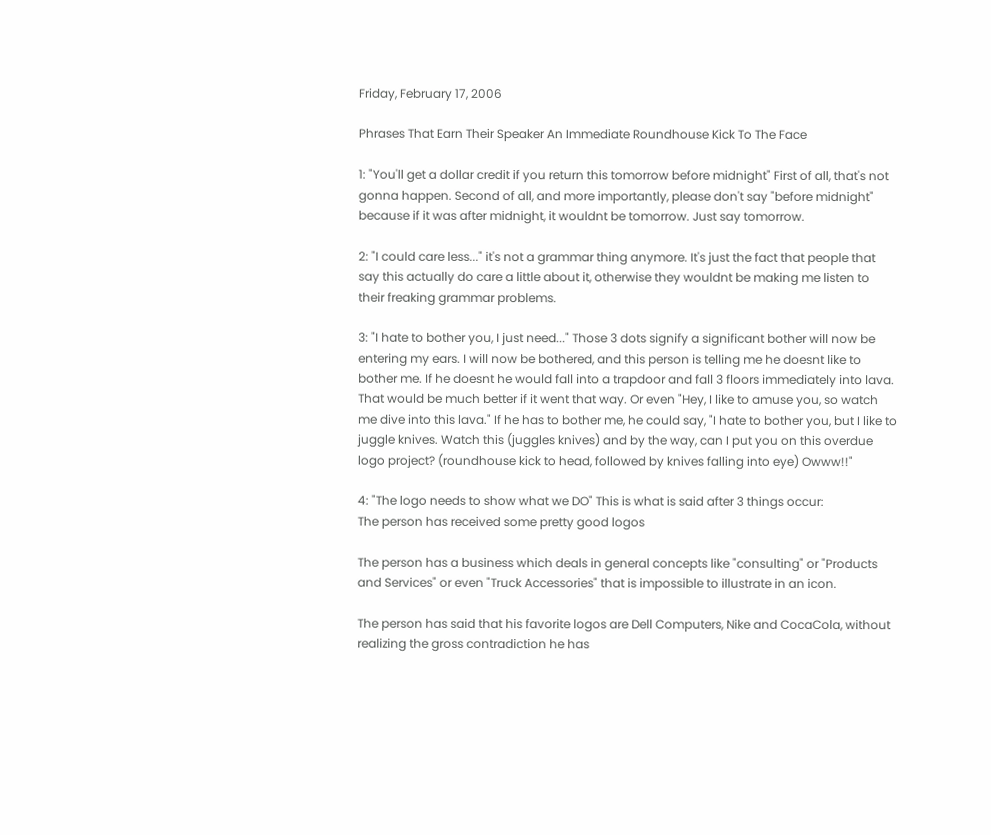Friday, February 17, 2006

Phrases That Earn Their Speaker An Immediate Roundhouse Kick To The Face

1: "You'll get a dollar credit if you return this tomorrow before midnight" First of all, that's not gonna happen. Second of all, and more importantly, please don't say "before midnight" because if it was after midnight, it wouldnt be tomorrow. Just say tomorrow.

2: "I could care less..." it's not a grammar thing anymore. It's just the fact that people that say this actually do care a little about it, otherwise they wouldnt be making me listen to their freaking grammar problems.

3: "I hate to bother you, I just need..." Those 3 dots signify a significant bother will now be entering my ears. I will now be bothered, and this person is telling me he doesnt like to bother me. If he doesnt he would fall into a trapdoor and fall 3 floors immediately into lava. That would be much better if it went that way. Or even "Hey, I like to amuse you, so watch me dive into this lava." If he has to bother me, he could say, "I hate to bother you, but I like to juggle knives. Watch this (juggles knives) and by the way, can I put you on this overdue logo project? (roundhouse kick to head, followed by knives falling into eye) Owww!!"

4: "The logo needs to show what we DO" This is what is said after 3 things occur:
The person has received some pretty good logos

The person has a business which deals in general concepts like "consulting" or "Products and Services" or even "Truck Accessories" that is impossible to illustrate in an icon.

The person has said that his favorite logos are Dell Computers, Nike and CocaCola, without realizing the gross contradiction he has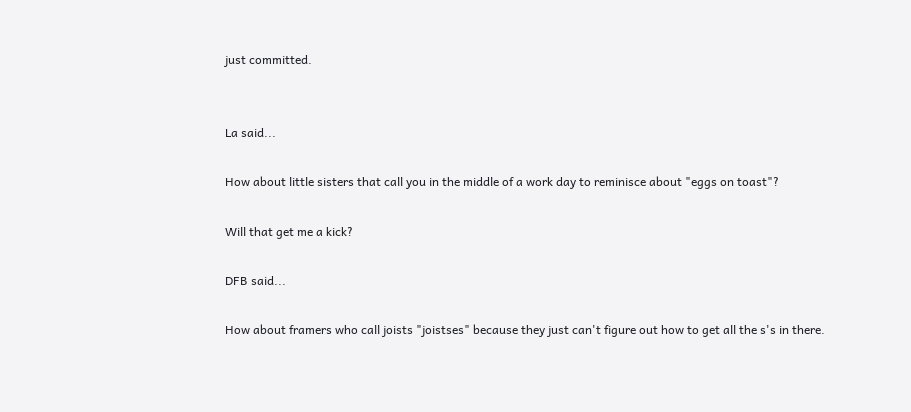just committed.


La said...

How about little sisters that call you in the middle of a work day to reminisce about "eggs on toast"?

Will that get me a kick?

DFB said...

How about framers who call joists "joistses" because they just can't figure out how to get all the s's in there.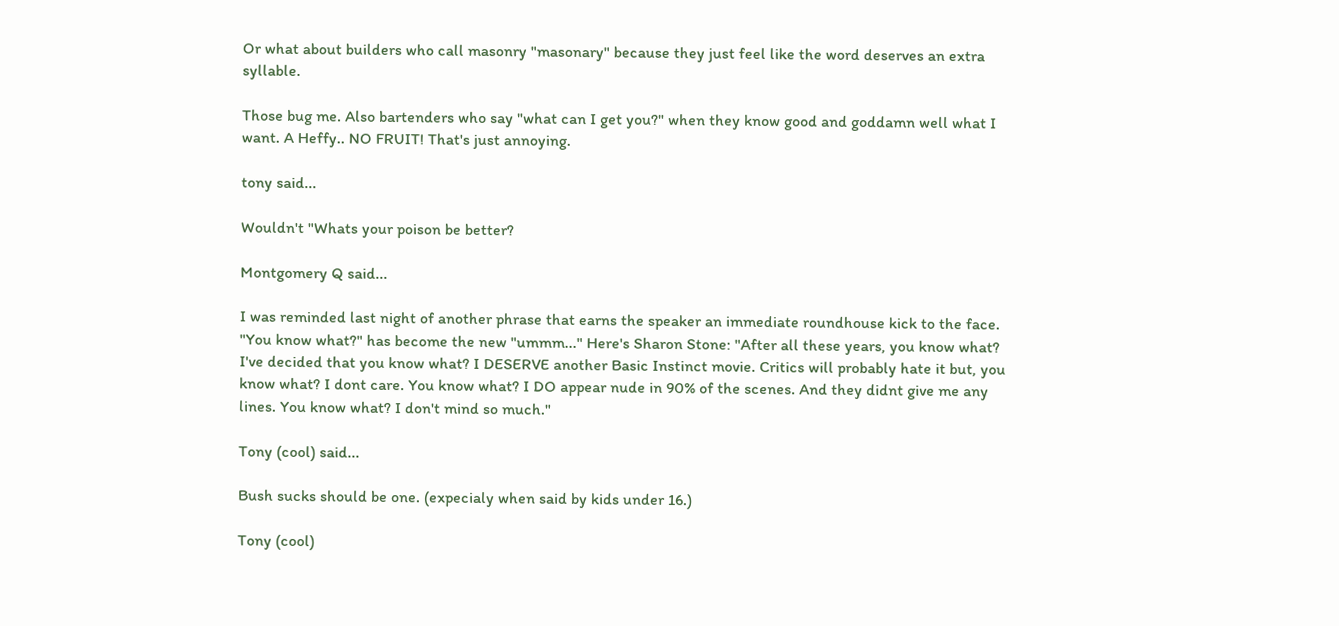Or what about builders who call masonry "masonary" because they just feel like the word deserves an extra syllable.

Those bug me. Also bartenders who say "what can I get you?" when they know good and goddamn well what I want. A Heffy.. NO FRUIT! That's just annoying.

tony said...

Wouldn't "Whats your poison be better?

Montgomery Q said...

I was reminded last night of another phrase that earns the speaker an immediate roundhouse kick to the face. "You know what?" has become the new "ummm..." Here's Sharon Stone: "After all these years, you know what? I've decided that you know what? I DESERVE another Basic Instinct movie. Critics will probably hate it but, you know what? I dont care. You know what? I DO appear nude in 90% of the scenes. And they didnt give me any lines. You know what? I don't mind so much."

Tony (cool) said...

Bush sucks should be one. (expecialy when said by kids under 16.)

Tony (cool)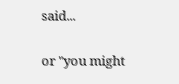said...

or "you might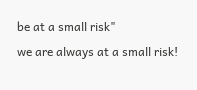be at a small risk"
we are always at a small risk!